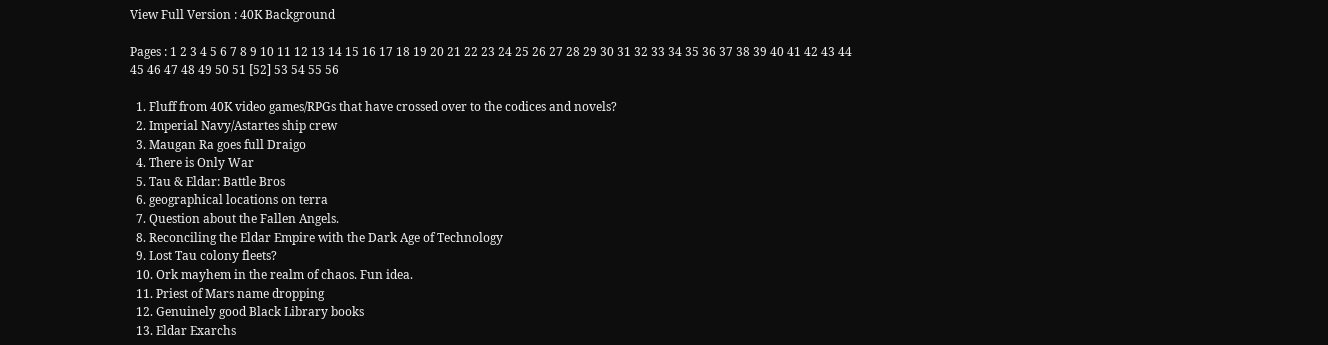View Full Version : 40K Background

Pages : 1 2 3 4 5 6 7 8 9 10 11 12 13 14 15 16 17 18 19 20 21 22 23 24 25 26 27 28 29 30 31 32 33 34 35 36 37 38 39 40 41 42 43 44 45 46 47 48 49 50 51 [52] 53 54 55 56

  1. Fluff from 40K video games/RPGs that have crossed over to the codices and novels?
  2. Imperial Navy/Astartes ship crew
  3. Maugan Ra goes full Draigo
  4. There is Only War
  5. Tau & Eldar: Battle Bros
  6. geographical locations on terra
  7. Question about the Fallen Angels.
  8. Reconciling the Eldar Empire with the Dark Age of Technology
  9. Lost Tau colony fleets?
  10. Ork mayhem in the realm of chaos. Fun idea.
  11. Priest of Mars name dropping
  12. Genuinely good Black Library books
  13. Eldar Exarchs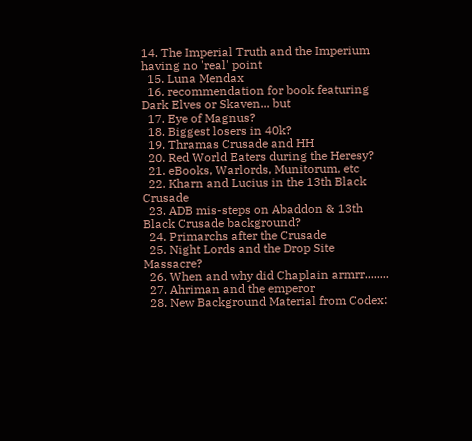14. The Imperial Truth and the Imperium having no 'real' point
  15. Luna Mendax
  16. recommendation for book featuring Dark Elves or Skaven... but
  17. Eye of Magnus?
  18. Biggest losers in 40k?
  19. Thramas Crusade and HH
  20. Red World Eaters during the Heresy?
  21. eBooks, Warlords, Munitorum, etc
  22. Kharn and Lucius in the 13th Black Crusade
  23. ADB mis-steps on Abaddon & 13th Black Crusade background?
  24. Primarchs after the Crusade
  25. Night Lords and the Drop Site Massacre?
  26. When and why did Chaplain armrr........
  27. Ahriman and the emperor
  28. New Background Material from Codex: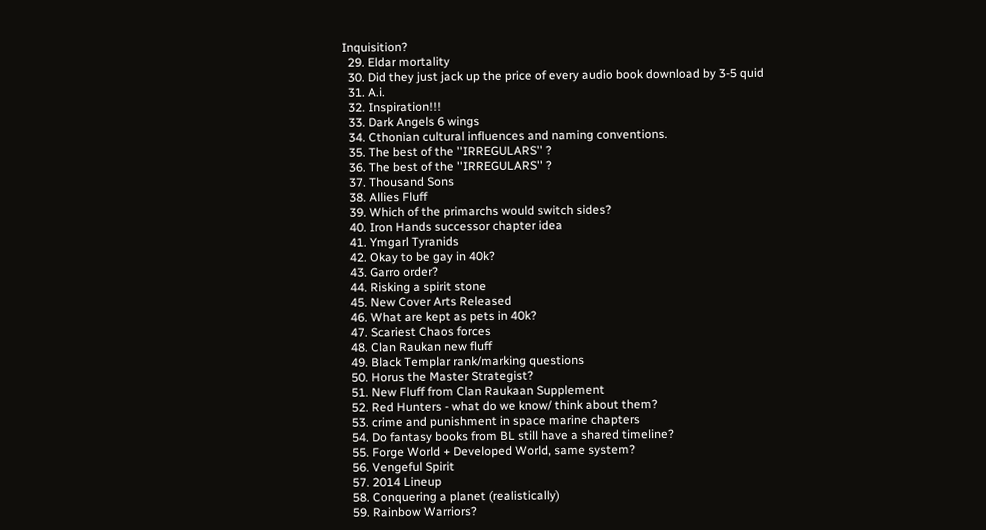Inquisition?
  29. Eldar mortality
  30. Did they just jack up the price of every audio book download by 3-5 quid
  31. A.i.
  32. Inspiration!!!
  33. Dark Angels 6 wings
  34. Cthonian cultural influences and naming conventions.
  35. The best of the ''IRREGULARS'' ?
  36. The best of the ''IRREGULARS'' ?
  37. Thousand Sons
  38. Allies Fluff
  39. Which of the primarchs would switch sides?
  40. Iron Hands successor chapter idea
  41. Ymgarl Tyranids
  42. Okay to be gay in 40k?
  43. Garro order?
  44. Risking a spirit stone
  45. New Cover Arts Released
  46. What are kept as pets in 40k?
  47. Scariest Chaos forces
  48. Clan Raukan new fluff
  49. Black Templar rank/marking questions
  50. Horus the Master Strategist?
  51. New Fluff from Clan Raukaan Supplement
  52. Red Hunters - what do we know/ think about them?
  53. crime and punishment in space marine chapters
  54. Do fantasy books from BL still have a shared timeline?
  55. Forge World + Developed World, same system?
  56. Vengeful Spirit
  57. 2014 Lineup
  58. Conquering a planet (realistically)
  59. Rainbow Warriors?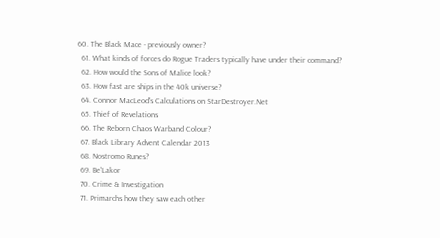60. The Black Mace - previously owner?
  61. What kinds of forces do Rogue Traders typically have under their command?
  62. How would the Sons of Malice look?
  63. How fast are ships in the 40k universe?
  64. Connor MacLeod's Calculations on StarDestroyer.Net
  65. Thief of Revelations
  66. The Reborn Chaos Warband Colour?
  67. Black Library Advent Calendar 2013
  68. Nostromo Runes?
  69. Be'Lakor
  70. Crime & Investigation
  71. Primarchs how they saw each other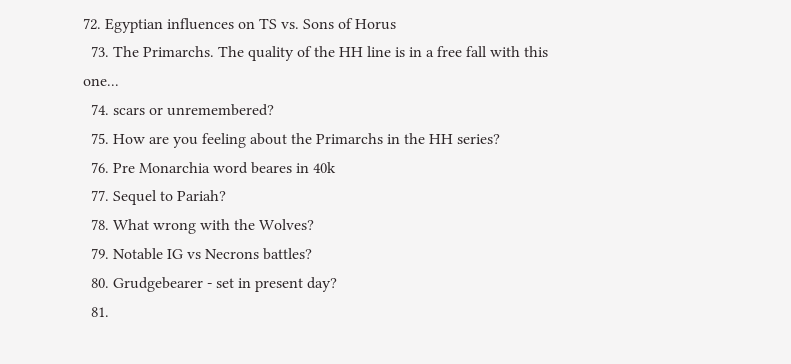72. Egyptian influences on TS vs. Sons of Horus
  73. The Primarchs. The quality of the HH line is in a free fall with this one...
  74. scars or unremembered?
  75. How are you feeling about the Primarchs in the HH series?
  76. Pre Monarchia word beares in 40k
  77. Sequel to Pariah?
  78. What wrong with the Wolves?
  79. Notable IG vs Necrons battles?
  80. Grudgebearer - set in present day?
  81.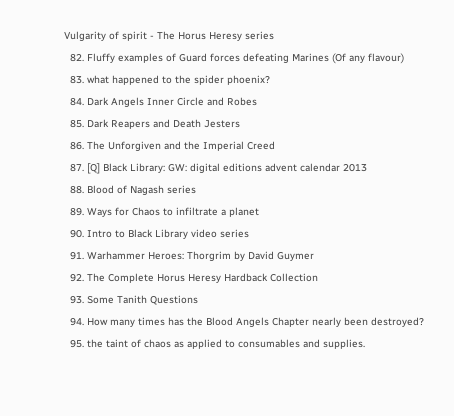Vulgarity of spirit - The Horus Heresy series
  82. Fluffy examples of Guard forces defeating Marines (Of any flavour)
  83. what happened to the spider phoenix?
  84. Dark Angels Inner Circle and Robes
  85. Dark Reapers and Death Jesters
  86. The Unforgiven and the Imperial Creed
  87. [Q] Black Library: GW: digital editions advent calendar 2013
  88. Blood of Nagash series
  89. Ways for Chaos to infiltrate a planet
  90. Intro to Black Library video series
  91. Warhammer Heroes: Thorgrim by David Guymer
  92. The Complete Horus Heresy Hardback Collection
  93. Some Tanith Questions
  94. How many times has the Blood Angels Chapter nearly been destroyed?
  95. the taint of chaos as applied to consumables and supplies.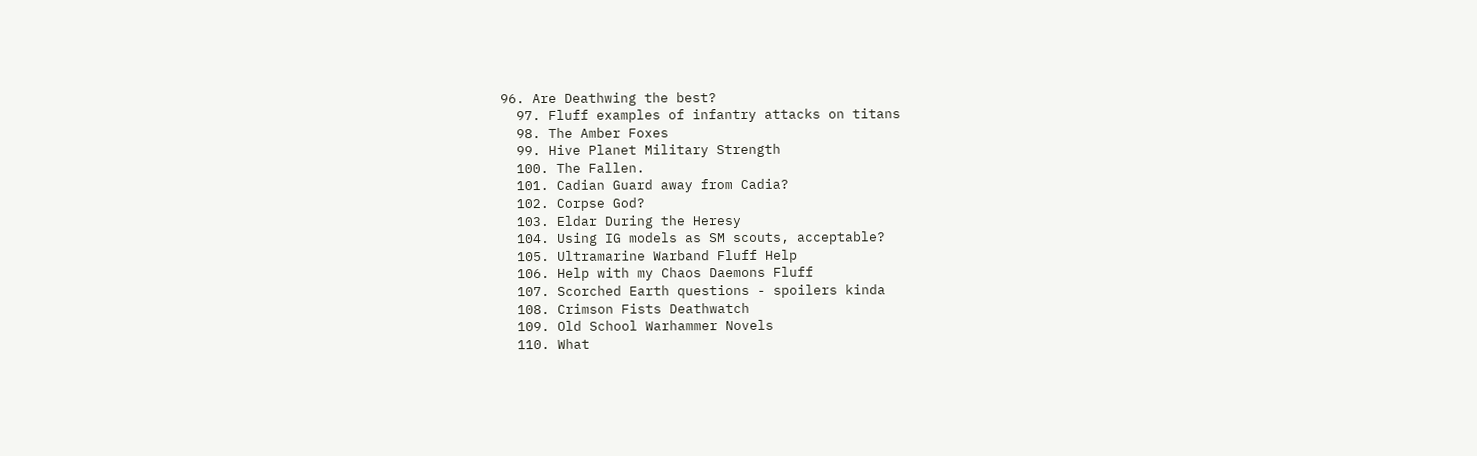96. Are Deathwing the best?
  97. Fluff examples of infantry attacks on titans
  98. The Amber Foxes
  99. Hive Planet Military Strength
  100. The Fallen.
  101. Cadian Guard away from Cadia?
  102. Corpse God?
  103. Eldar During the Heresy
  104. Using IG models as SM scouts, acceptable?
  105. Ultramarine Warband Fluff Help
  106. Help with my Chaos Daemons Fluff
  107. Scorched Earth questions - spoilers kinda
  108. Crimson Fists Deathwatch
  109. Old School Warhammer Novels
  110. What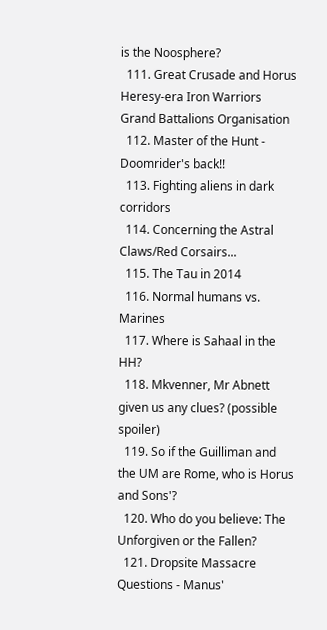is the Noosphere?
  111. Great Crusade and Horus Heresy-era Iron Warriors Grand Battalions Organisation
  112. Master of the Hunt - Doomrider's back!!
  113. Fighting aliens in dark corridors
  114. Concerning the Astral Claws/Red Corsairs...
  115. The Tau in 2014
  116. Normal humans vs. Marines
  117. Where is Sahaal in the HH?
  118. Mkvenner, Mr Abnett given us any clues? (possible spoiler)
  119. So if the Guilliman and the UM are Rome, who is Horus and Sons'?
  120. Who do you believe: The Unforgiven or the Fallen?
  121. Dropsite Massacre Questions - Manus'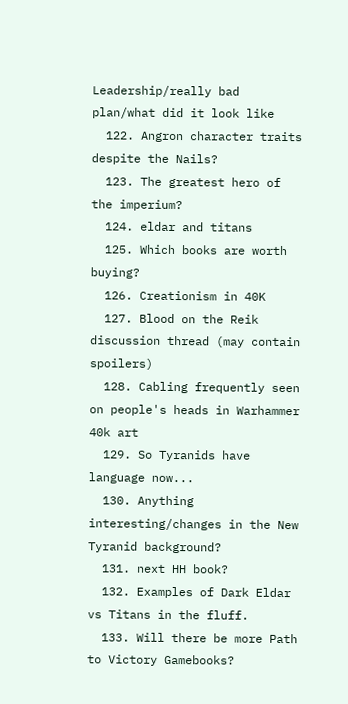Leadership/really bad plan/what did it look like
  122. Angron character traits despite the Nails?
  123. The greatest hero of the imperium?
  124. eldar and titans
  125. Which books are worth buying?
  126. Creationism in 40K
  127. Blood on the Reik discussion thread (may contain spoilers)
  128. Cabling frequently seen on people's heads in Warhammer 40k art
  129. So Tyranids have language now...
  130. Anything interesting/changes in the New Tyranid background?
  131. next HH book?
  132. Examples of Dark Eldar vs Titans in the fluff.
  133. Will there be more Path to Victory Gamebooks?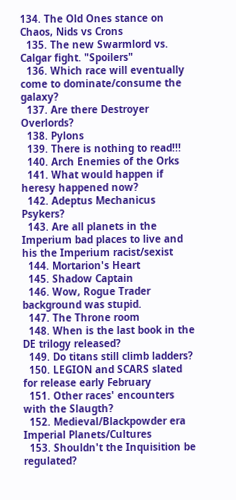134. The Old Ones stance on Chaos, Nids vs Crons
  135. The new Swarmlord vs. Calgar fight. "Spoilers"
  136. Which race will eventually come to dominate/consume the galaxy?
  137. Are there Destroyer Overlords?
  138. Pylons
  139. There is nothing to read!!!
  140. Arch Enemies of the Orks
  141. What would happen if heresy happened now?
  142. Adeptus Mechanicus Psykers?
  143. Are all planets in the Imperium bad places to live and his the Imperium racist/sexist
  144. Mortarion's Heart
  145. Shadow Captain
  146. Wow, Rogue Trader background was stupid.
  147. The Throne room
  148. When is the last book in the DE trilogy released?
  149. Do titans still climb ladders?
  150. LEGION and SCARS slated for release early February
  151. Other races' encounters with the Slaugth?
  152. Medieval/Blackpowder era Imperial Planets/Cultures
  153. Shouldn't the Inquisition be regulated?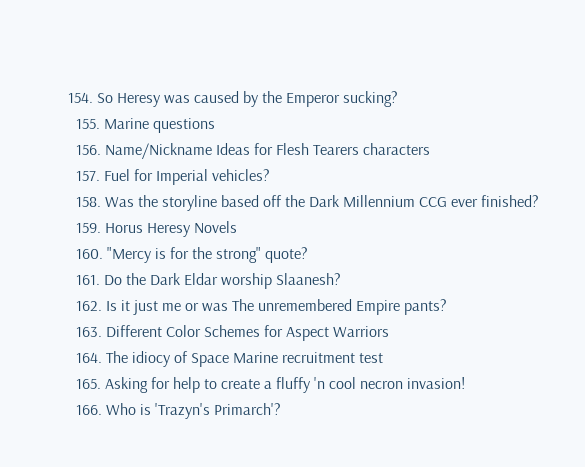154. So Heresy was caused by the Emperor sucking?
  155. Marine questions
  156. Name/Nickname Ideas for Flesh Tearers characters
  157. Fuel for Imperial vehicles?
  158. Was the storyline based off the Dark Millennium CCG ever finished?
  159. Horus Heresy Novels
  160. "Mercy is for the strong" quote?
  161. Do the Dark Eldar worship Slaanesh?
  162. Is it just me or was The unremembered Empire pants?
  163. Different Color Schemes for Aspect Warriors
  164. The idiocy of Space Marine recruitment test
  165. Asking for help to create a fluffy 'n cool necron invasion!
  166. Who is 'Trazyn's Primarch'?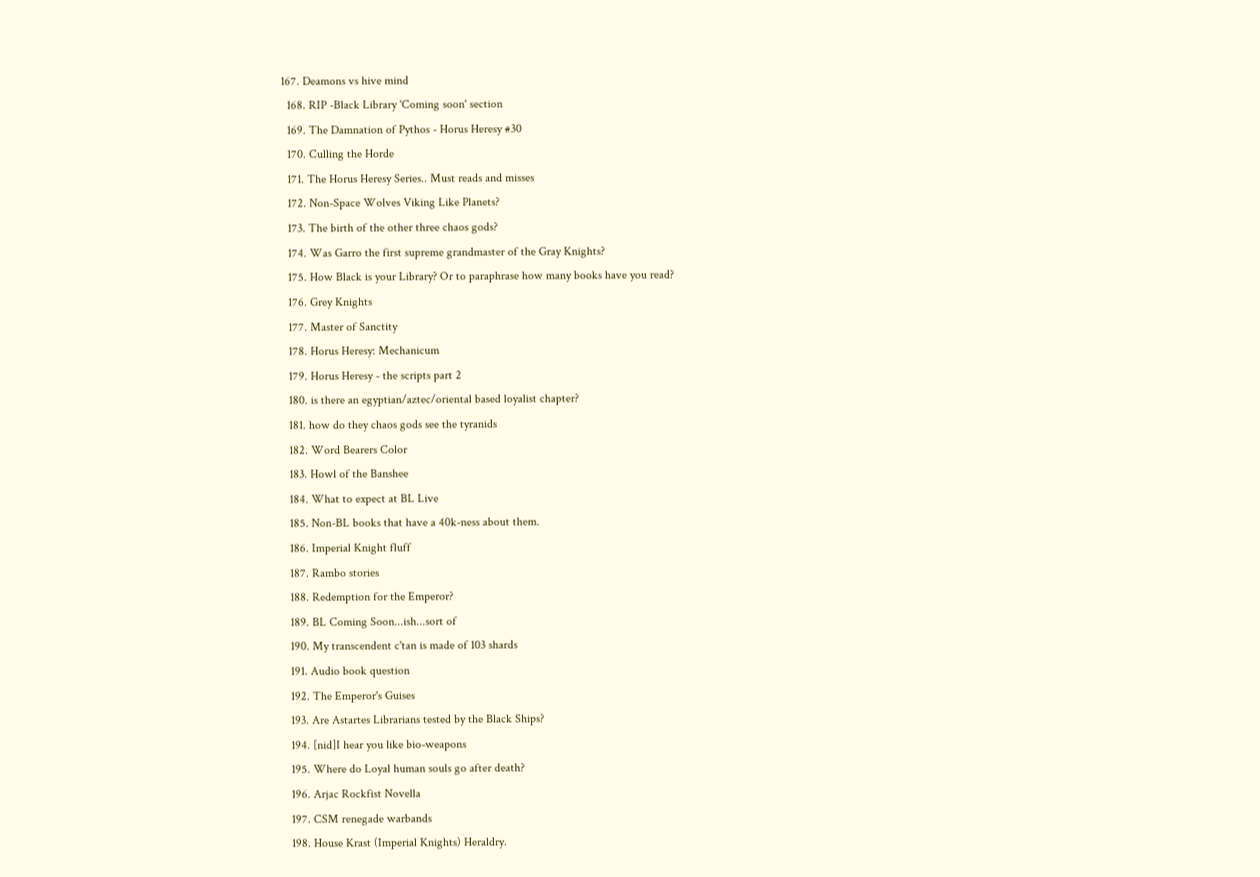167. Deamons vs hive mind
  168. RIP -Black Library 'Coming soon' section
  169. The Damnation of Pythos - Horus Heresy #30
  170. Culling the Horde
  171. The Horus Heresy Series.. Must reads and misses
  172. Non-Space Wolves Viking Like Planets?
  173. The birth of the other three chaos gods?
  174. Was Garro the first supreme grandmaster of the Gray Knights?
  175. How Black is your Library? Or to paraphrase how many books have you read?
  176. Grey Knights
  177. Master of Sanctity
  178. Horus Heresy: Mechanicum
  179. Horus Heresy - the scripts part 2
  180. is there an egyptian/aztec/oriental based loyalist chapter?
  181. how do they chaos gods see the tyranids
  182. Word Bearers Color
  183. Howl of the Banshee
  184. What to expect at BL Live
  185. Non-BL books that have a 40k-ness about them.
  186. Imperial Knight fluff
  187. Rambo stories
  188. Redemption for the Emperor?
  189. BL Coming Soon...ish...sort of
  190. My transcendent c'tan is made of 103 shards
  191. Audio book question
  192. The Emperor's Guises
  193. Are Astartes Librarians tested by the Black Ships?
  194. [nid]I hear you like bio-weapons
  195. Where do Loyal human souls go after death?
  196. Arjac Rockfist Novella
  197. CSM renegade warbands
  198. House Krast (Imperial Knights) Heraldry.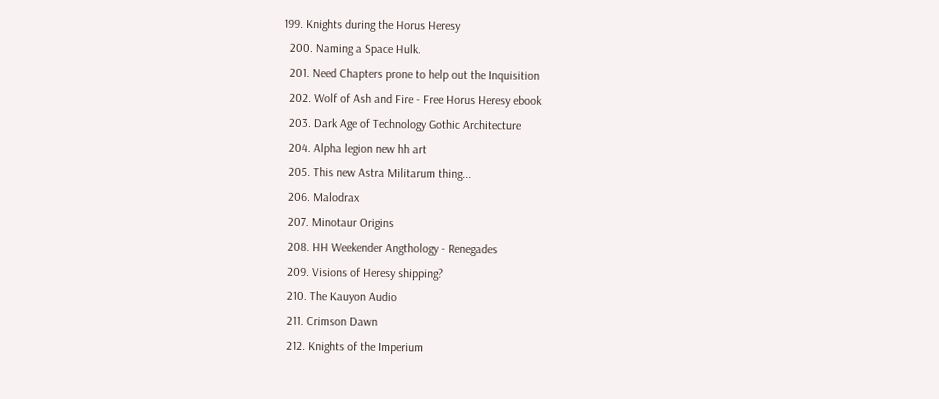199. Knights during the Horus Heresy
  200. Naming a Space Hulk.
  201. Need Chapters prone to help out the Inquisition
  202. Wolf of Ash and Fire - Free Horus Heresy ebook
  203. Dark Age of Technology Gothic Architecture
  204. Alpha legion new hh art
  205. This new Astra Militarum thing...
  206. Malodrax
  207. Minotaur Origins
  208. HH Weekender Angthology - Renegades
  209. Visions of Heresy shipping?
  210. The Kauyon Audio
  211. Crimson Dawn
  212. Knights of the Imperium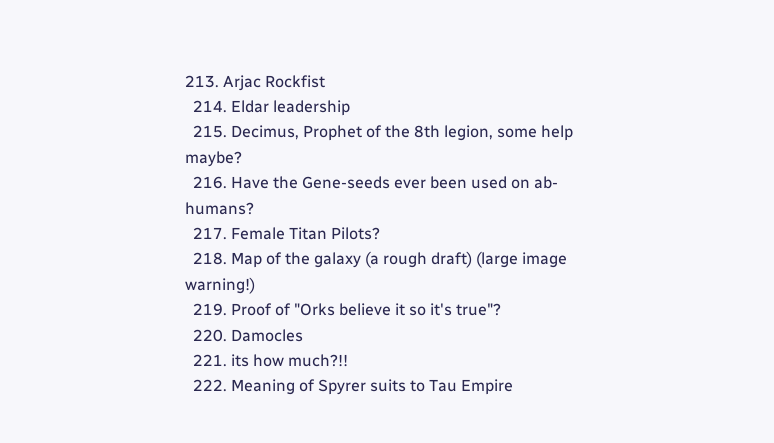213. Arjac Rockfist
  214. Eldar leadership
  215. Decimus, Prophet of the 8th legion, some help maybe?
  216. Have the Gene-seeds ever been used on ab-humans?
  217. Female Titan Pilots?
  218. Map of the galaxy (a rough draft) (large image warning!)
  219. Proof of "Orks believe it so it's true"?
  220. Damocles
  221. its how much?!!
  222. Meaning of Spyrer suits to Tau Empire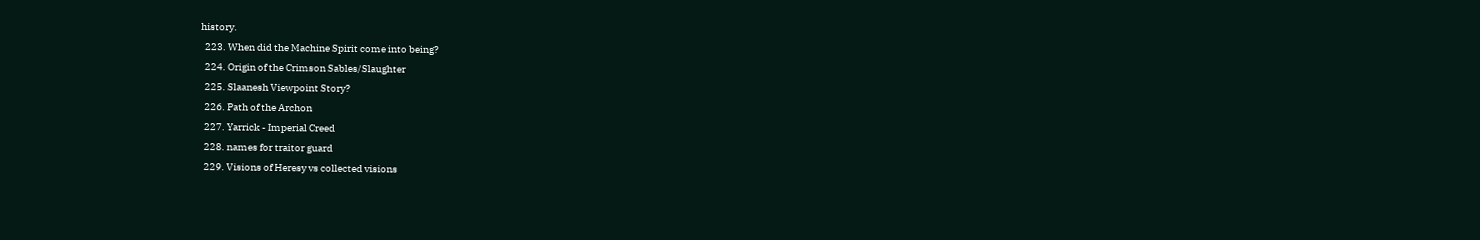history.
  223. When did the Machine Spirit come into being?
  224. Origin of the Crimson Sables/Slaughter
  225. Slaanesh Viewpoint Story?
  226. Path of the Archon
  227. Yarrick - Imperial Creed
  228. names for traitor guard
  229. Visions of Heresy vs collected visions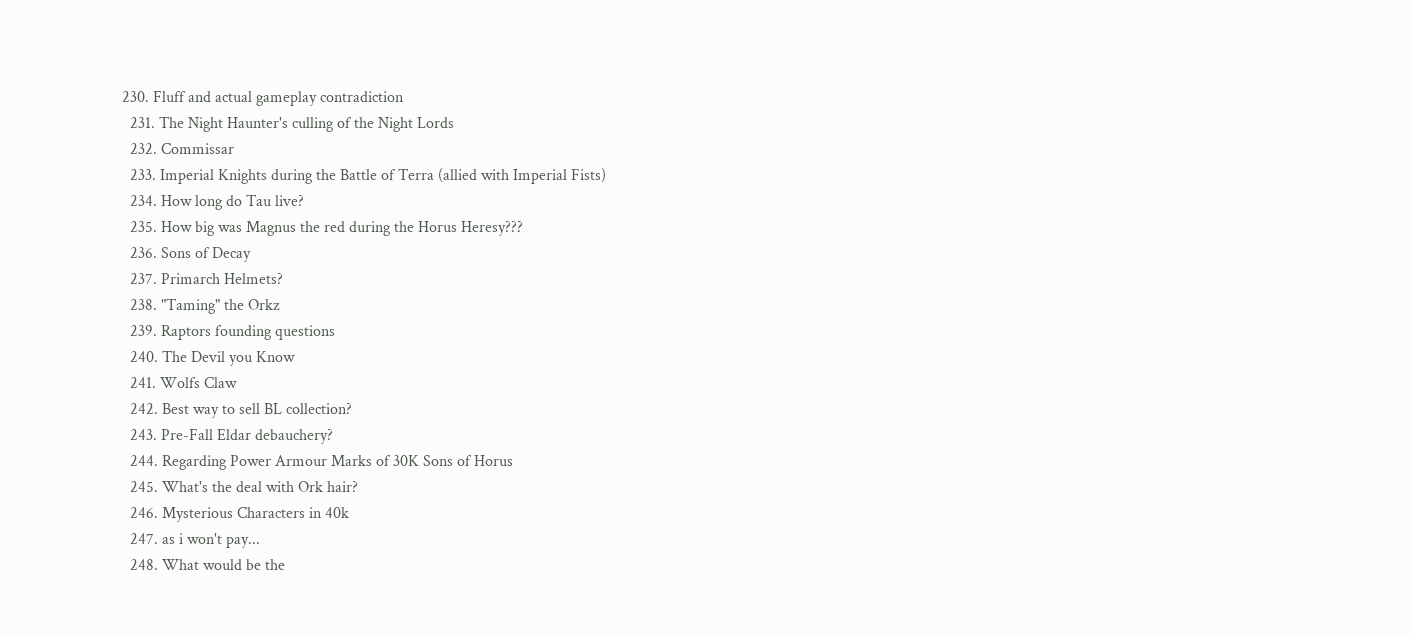230. Fluff and actual gameplay contradiction
  231. The Night Haunter's culling of the Night Lords
  232. Commissar
  233. Imperial Knights during the Battle of Terra (allied with Imperial Fists)
  234. How long do Tau live?
  235. How big was Magnus the red during the Horus Heresy???
  236. Sons of Decay
  237. Primarch Helmets?
  238. "Taming" the Orkz
  239. Raptors founding questions
  240. The Devil you Know
  241. Wolfs Claw
  242. Best way to sell BL collection?
  243. Pre-Fall Eldar debauchery?
  244. Regarding Power Armour Marks of 30K Sons of Horus
  245. What's the deal with Ork hair?
  246. Mysterious Characters in 40k
  247. as i won't pay...
  248. What would be the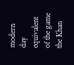modern day equivalent of the game the Khan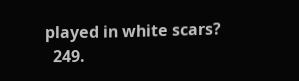played in white scars?
  249.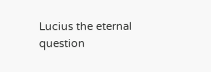Lucius the eternal question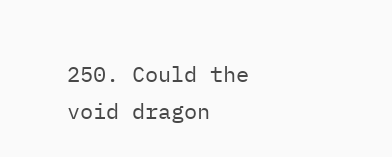250. Could the void dragon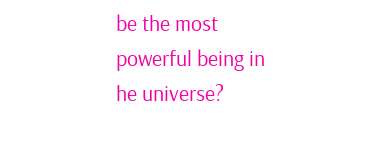be the most powerful being in he universe?